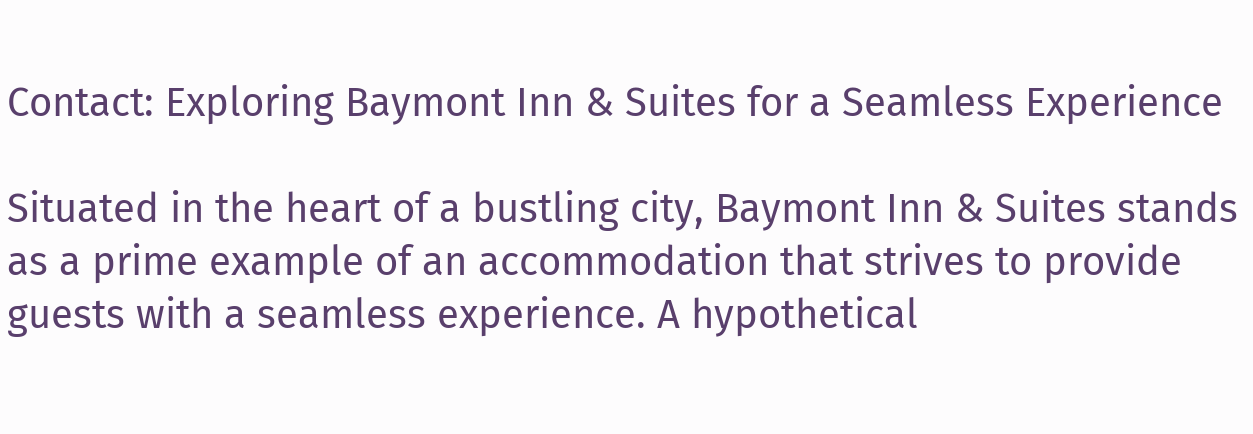Contact: Exploring Baymont Inn & Suites for a Seamless Experience

Situated in the heart of a bustling city, Baymont Inn & Suites stands as a prime example of an accommodation that strives to provide guests with a seamless experience. A hypothetical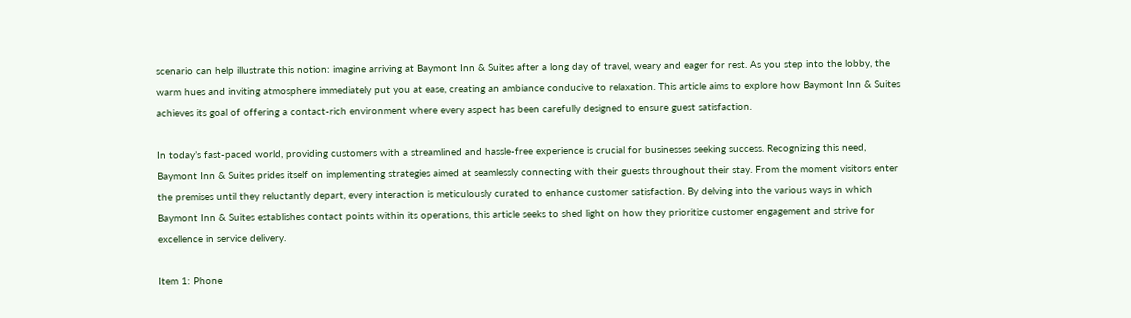scenario can help illustrate this notion: imagine arriving at Baymont Inn & Suites after a long day of travel, weary and eager for rest. As you step into the lobby, the warm hues and inviting atmosphere immediately put you at ease, creating an ambiance conducive to relaxation. This article aims to explore how Baymont Inn & Suites achieves its goal of offering a contact-rich environment where every aspect has been carefully designed to ensure guest satisfaction.

In today’s fast-paced world, providing customers with a streamlined and hassle-free experience is crucial for businesses seeking success. Recognizing this need, Baymont Inn & Suites prides itself on implementing strategies aimed at seamlessly connecting with their guests throughout their stay. From the moment visitors enter the premises until they reluctantly depart, every interaction is meticulously curated to enhance customer satisfaction. By delving into the various ways in which Baymont Inn & Suites establishes contact points within its operations, this article seeks to shed light on how they prioritize customer engagement and strive for excellence in service delivery.

Item 1: Phone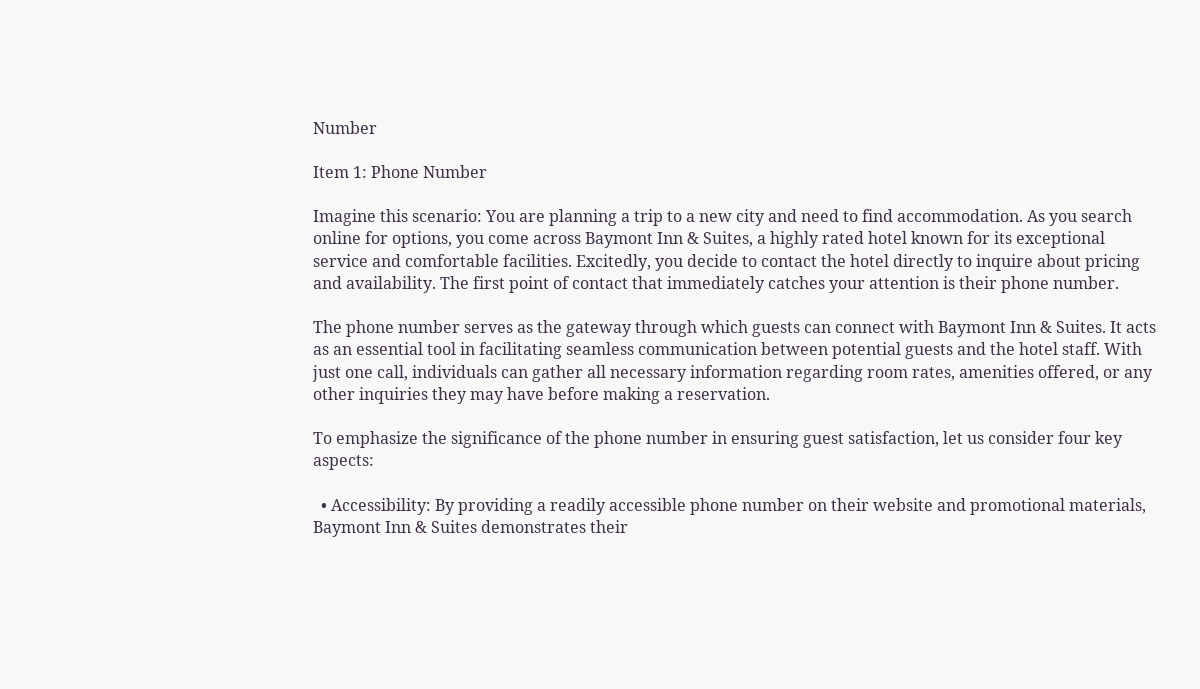Number

Item 1: Phone Number

Imagine this scenario: You are planning a trip to a new city and need to find accommodation. As you search online for options, you come across Baymont Inn & Suites, a highly rated hotel known for its exceptional service and comfortable facilities. Excitedly, you decide to contact the hotel directly to inquire about pricing and availability. The first point of contact that immediately catches your attention is their phone number.

The phone number serves as the gateway through which guests can connect with Baymont Inn & Suites. It acts as an essential tool in facilitating seamless communication between potential guests and the hotel staff. With just one call, individuals can gather all necessary information regarding room rates, amenities offered, or any other inquiries they may have before making a reservation.

To emphasize the significance of the phone number in ensuring guest satisfaction, let us consider four key aspects:

  • Accessibility: By providing a readily accessible phone number on their website and promotional materials, Baymont Inn & Suites demonstrates their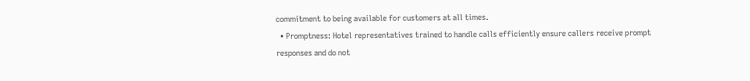commitment to being available for customers at all times.
  • Promptness: Hotel representatives trained to handle calls efficiently ensure callers receive prompt responses and do not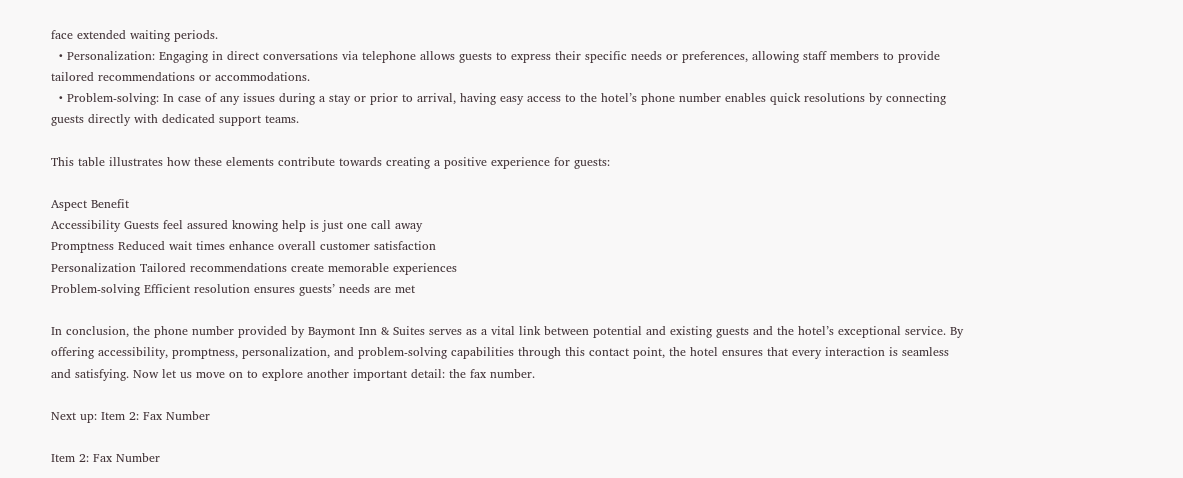face extended waiting periods.
  • Personalization: Engaging in direct conversations via telephone allows guests to express their specific needs or preferences, allowing staff members to provide tailored recommendations or accommodations.
  • Problem-solving: In case of any issues during a stay or prior to arrival, having easy access to the hotel’s phone number enables quick resolutions by connecting guests directly with dedicated support teams.

This table illustrates how these elements contribute towards creating a positive experience for guests:

Aspect Benefit
Accessibility Guests feel assured knowing help is just one call away
Promptness Reduced wait times enhance overall customer satisfaction
Personalization Tailored recommendations create memorable experiences
Problem-solving Efficient resolution ensures guests’ needs are met

In conclusion, the phone number provided by Baymont Inn & Suites serves as a vital link between potential and existing guests and the hotel’s exceptional service. By offering accessibility, promptness, personalization, and problem-solving capabilities through this contact point, the hotel ensures that every interaction is seamless and satisfying. Now let us move on to explore another important detail: the fax number.

Next up: Item 2: Fax Number

Item 2: Fax Number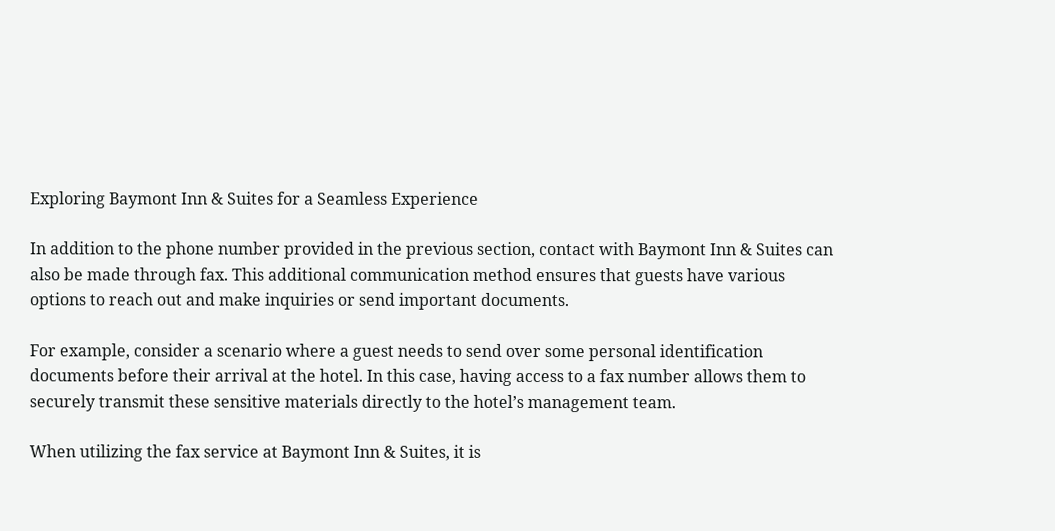Exploring Baymont Inn & Suites for a Seamless Experience

In addition to the phone number provided in the previous section, contact with Baymont Inn & Suites can also be made through fax. This additional communication method ensures that guests have various options to reach out and make inquiries or send important documents.

For example, consider a scenario where a guest needs to send over some personal identification documents before their arrival at the hotel. In this case, having access to a fax number allows them to securely transmit these sensitive materials directly to the hotel’s management team.

When utilizing the fax service at Baymont Inn & Suites, it is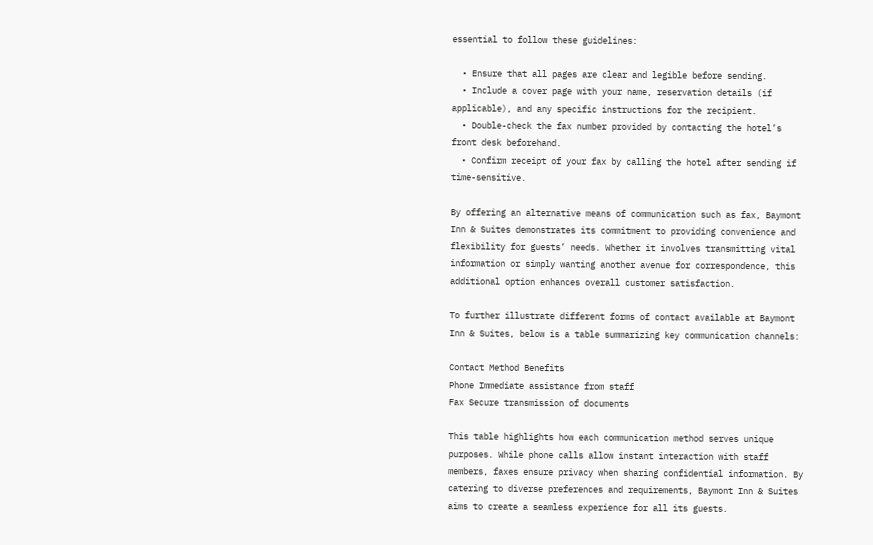essential to follow these guidelines:

  • Ensure that all pages are clear and legible before sending.
  • Include a cover page with your name, reservation details (if applicable), and any specific instructions for the recipient.
  • Double-check the fax number provided by contacting the hotel’s front desk beforehand.
  • Confirm receipt of your fax by calling the hotel after sending if time-sensitive.

By offering an alternative means of communication such as fax, Baymont Inn & Suites demonstrates its commitment to providing convenience and flexibility for guests’ needs. Whether it involves transmitting vital information or simply wanting another avenue for correspondence, this additional option enhances overall customer satisfaction.

To further illustrate different forms of contact available at Baymont Inn & Suites, below is a table summarizing key communication channels:

Contact Method Benefits
Phone Immediate assistance from staff
Fax Secure transmission of documents

This table highlights how each communication method serves unique purposes. While phone calls allow instant interaction with staff members, faxes ensure privacy when sharing confidential information. By catering to diverse preferences and requirements, Baymont Inn & Suites aims to create a seamless experience for all its guests.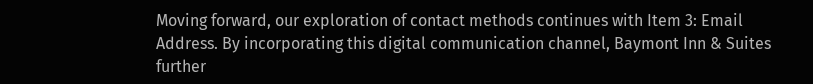Moving forward, our exploration of contact methods continues with Item 3: Email Address. By incorporating this digital communication channel, Baymont Inn & Suites further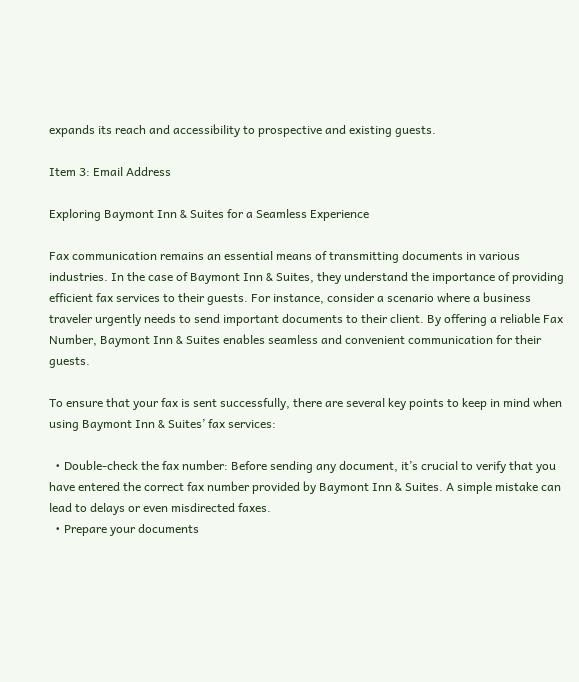expands its reach and accessibility to prospective and existing guests.

Item 3: Email Address

Exploring Baymont Inn & Suites for a Seamless Experience

Fax communication remains an essential means of transmitting documents in various industries. In the case of Baymont Inn & Suites, they understand the importance of providing efficient fax services to their guests. For instance, consider a scenario where a business traveler urgently needs to send important documents to their client. By offering a reliable Fax Number, Baymont Inn & Suites enables seamless and convenient communication for their guests.

To ensure that your fax is sent successfully, there are several key points to keep in mind when using Baymont Inn & Suites’ fax services:

  • Double-check the fax number: Before sending any document, it’s crucial to verify that you have entered the correct fax number provided by Baymont Inn & Suites. A simple mistake can lead to delays or even misdirected faxes.
  • Prepare your documents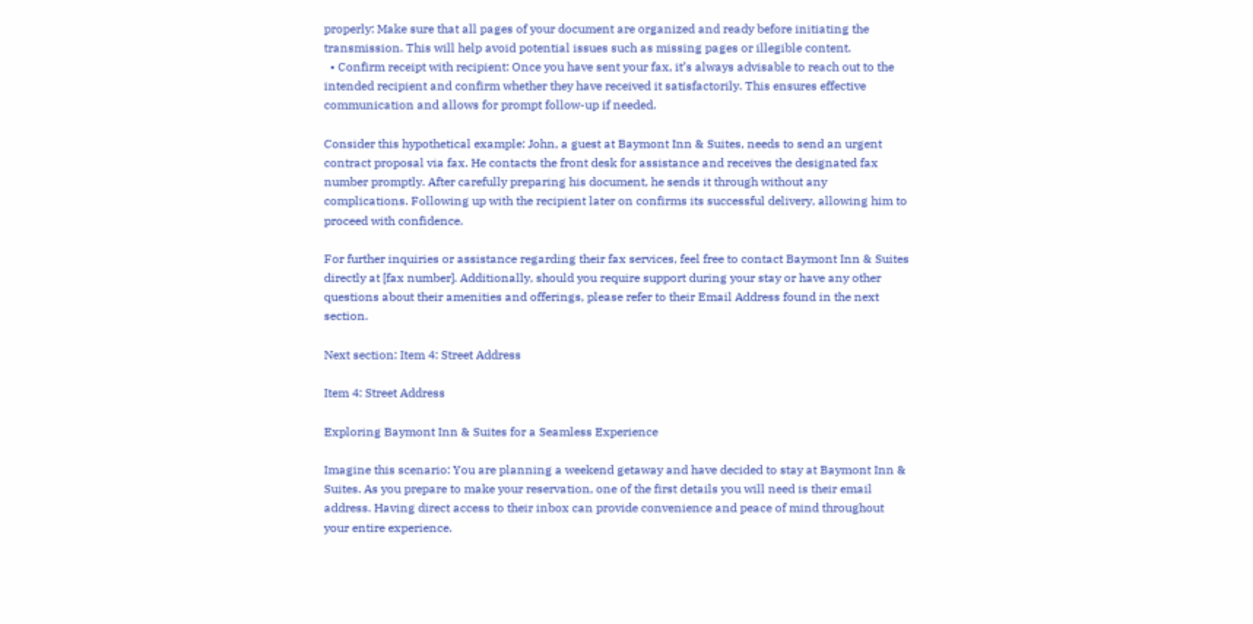properly: Make sure that all pages of your document are organized and ready before initiating the transmission. This will help avoid potential issues such as missing pages or illegible content.
  • Confirm receipt with recipient: Once you have sent your fax, it’s always advisable to reach out to the intended recipient and confirm whether they have received it satisfactorily. This ensures effective communication and allows for prompt follow-up if needed.

Consider this hypothetical example: John, a guest at Baymont Inn & Suites, needs to send an urgent contract proposal via fax. He contacts the front desk for assistance and receives the designated fax number promptly. After carefully preparing his document, he sends it through without any complications. Following up with the recipient later on confirms its successful delivery, allowing him to proceed with confidence.

For further inquiries or assistance regarding their fax services, feel free to contact Baymont Inn & Suites directly at [fax number]. Additionally, should you require support during your stay or have any other questions about their amenities and offerings, please refer to their Email Address found in the next section.

Next section: Item 4: Street Address

Item 4: Street Address

Exploring Baymont Inn & Suites for a Seamless Experience

Imagine this scenario: You are planning a weekend getaway and have decided to stay at Baymont Inn & Suites. As you prepare to make your reservation, one of the first details you will need is their email address. Having direct access to their inbox can provide convenience and peace of mind throughout your entire experience.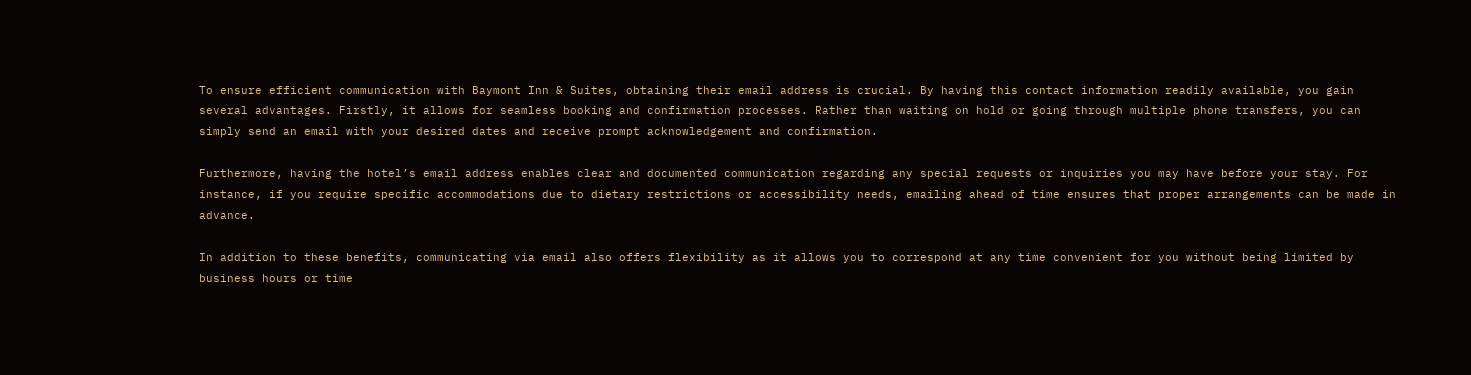To ensure efficient communication with Baymont Inn & Suites, obtaining their email address is crucial. By having this contact information readily available, you gain several advantages. Firstly, it allows for seamless booking and confirmation processes. Rather than waiting on hold or going through multiple phone transfers, you can simply send an email with your desired dates and receive prompt acknowledgement and confirmation.

Furthermore, having the hotel’s email address enables clear and documented communication regarding any special requests or inquiries you may have before your stay. For instance, if you require specific accommodations due to dietary restrictions or accessibility needs, emailing ahead of time ensures that proper arrangements can be made in advance.

In addition to these benefits, communicating via email also offers flexibility as it allows you to correspond at any time convenient for you without being limited by business hours or time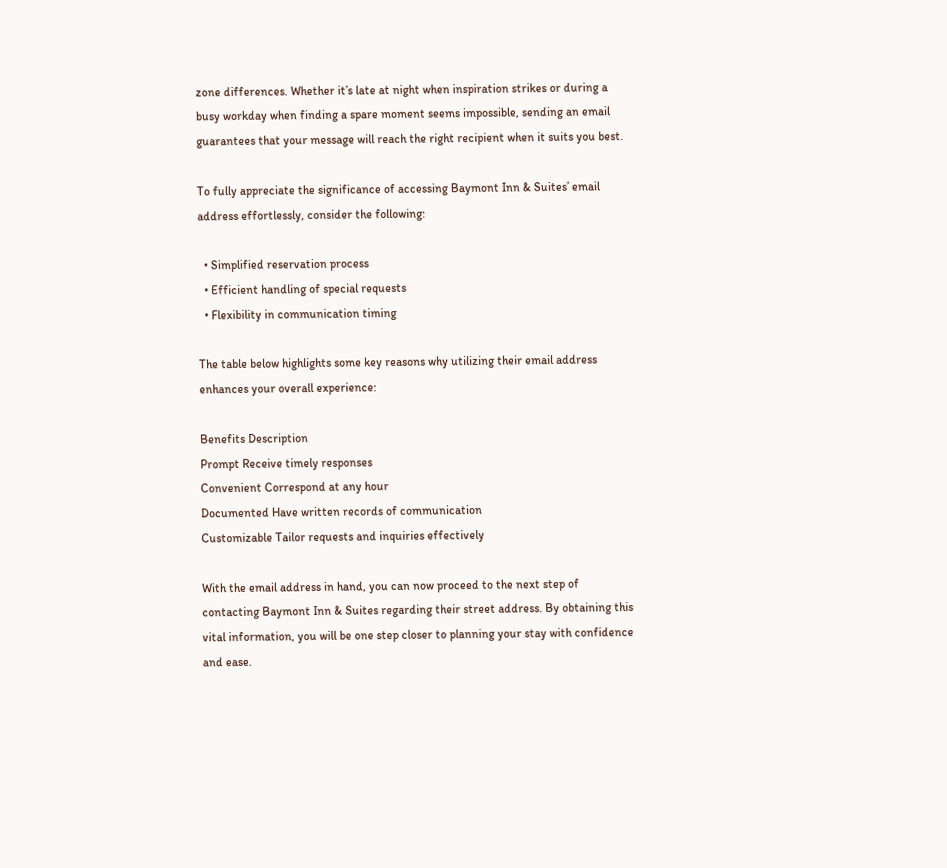zone differences. Whether it’s late at night when inspiration strikes or during a busy workday when finding a spare moment seems impossible, sending an email guarantees that your message will reach the right recipient when it suits you best.

To fully appreciate the significance of accessing Baymont Inn & Suites’ email address effortlessly, consider the following:

  • Simplified reservation process
  • Efficient handling of special requests
  • Flexibility in communication timing

The table below highlights some key reasons why utilizing their email address enhances your overall experience:

Benefits Description
Prompt Receive timely responses
Convenient Correspond at any hour
Documented Have written records of communication
Customizable Tailor requests and inquiries effectively

With the email address in hand, you can now proceed to the next step of contacting Baymont Inn & Suites regarding their street address. By obtaining this vital information, you will be one step closer to planning your stay with confidence and ease.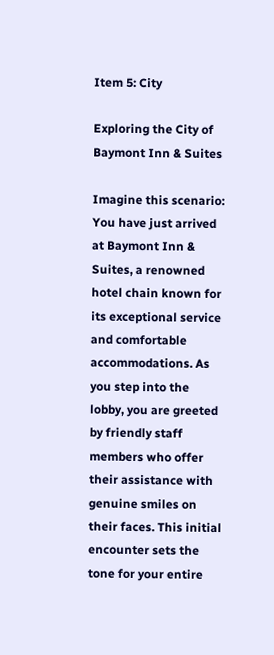Item 5: City

Exploring the City of Baymont Inn & Suites

Imagine this scenario: You have just arrived at Baymont Inn & Suites, a renowned hotel chain known for its exceptional service and comfortable accommodations. As you step into the lobby, you are greeted by friendly staff members who offer their assistance with genuine smiles on their faces. This initial encounter sets the tone for your entire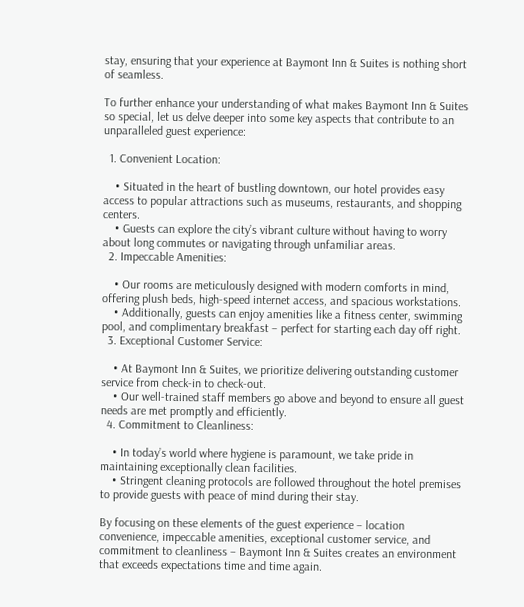stay, ensuring that your experience at Baymont Inn & Suites is nothing short of seamless.

To further enhance your understanding of what makes Baymont Inn & Suites so special, let us delve deeper into some key aspects that contribute to an unparalleled guest experience:

  1. Convenient Location:

    • Situated in the heart of bustling downtown, our hotel provides easy access to popular attractions such as museums, restaurants, and shopping centers.
    • Guests can explore the city’s vibrant culture without having to worry about long commutes or navigating through unfamiliar areas.
  2. Impeccable Amenities:

    • Our rooms are meticulously designed with modern comforts in mind, offering plush beds, high-speed internet access, and spacious workstations.
    • Additionally, guests can enjoy amenities like a fitness center, swimming pool, and complimentary breakfast – perfect for starting each day off right.
  3. Exceptional Customer Service:

    • At Baymont Inn & Suites, we prioritize delivering outstanding customer service from check-in to check-out.
    • Our well-trained staff members go above and beyond to ensure all guest needs are met promptly and efficiently.
  4. Commitment to Cleanliness:

    • In today’s world where hygiene is paramount, we take pride in maintaining exceptionally clean facilities.
    • Stringent cleaning protocols are followed throughout the hotel premises to provide guests with peace of mind during their stay.

By focusing on these elements of the guest experience – location convenience, impeccable amenities, exceptional customer service, and commitment to cleanliness – Baymont Inn & Suites creates an environment that exceeds expectations time and time again.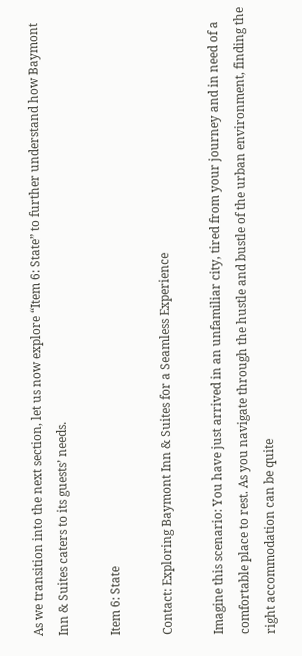As we transition into the next section, let us now explore “Item 6: State” to further understand how Baymont Inn & Suites caters to its guests’ needs.

Item 6: State

Contact: Exploring Baymont Inn & Suites for a Seamless Experience

Imagine this scenario: You have just arrived in an unfamiliar city, tired from your journey and in need of a comfortable place to rest. As you navigate through the hustle and bustle of the urban environment, finding the right accommodation can be quite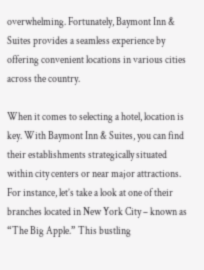overwhelming. Fortunately, Baymont Inn & Suites provides a seamless experience by offering convenient locations in various cities across the country.

When it comes to selecting a hotel, location is key. With Baymont Inn & Suites, you can find their establishments strategically situated within city centers or near major attractions. For instance, let’s take a look at one of their branches located in New York City – known as “The Big Apple.” This bustling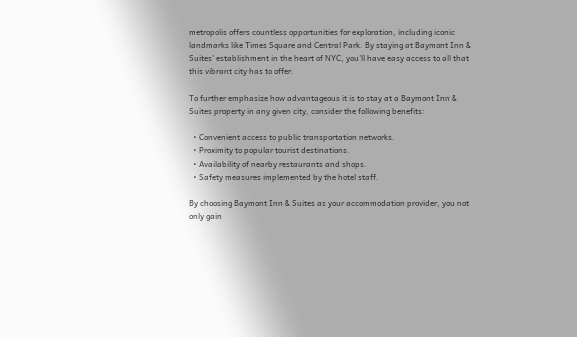metropolis offers countless opportunities for exploration, including iconic landmarks like Times Square and Central Park. By staying at Baymont Inn & Suites’ establishment in the heart of NYC, you’ll have easy access to all that this vibrant city has to offer.

To further emphasize how advantageous it is to stay at a Baymont Inn & Suites property in any given city, consider the following benefits:

  • Convenient access to public transportation networks.
  • Proximity to popular tourist destinations.
  • Availability of nearby restaurants and shops.
  • Safety measures implemented by the hotel staff.

By choosing Baymont Inn & Suites as your accommodation provider, you not only gain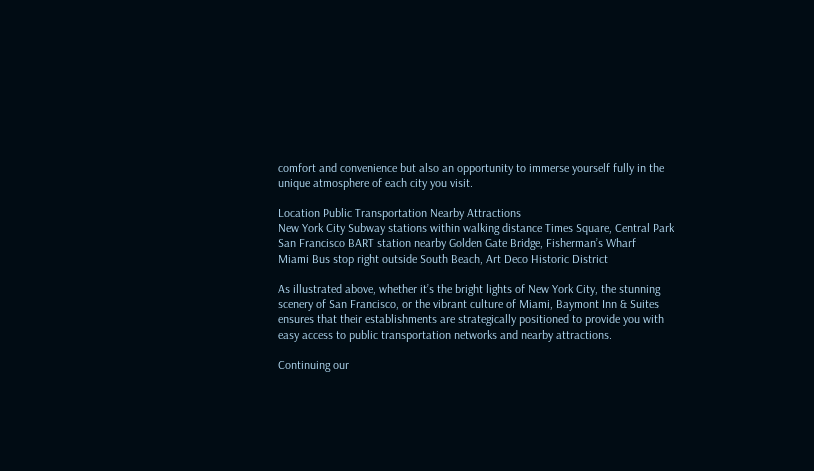comfort and convenience but also an opportunity to immerse yourself fully in the unique atmosphere of each city you visit.

Location Public Transportation Nearby Attractions
New York City Subway stations within walking distance Times Square, Central Park
San Francisco BART station nearby Golden Gate Bridge, Fisherman’s Wharf
Miami Bus stop right outside South Beach, Art Deco Historic District

As illustrated above, whether it’s the bright lights of New York City, the stunning scenery of San Francisco, or the vibrant culture of Miami, Baymont Inn & Suites ensures that their establishments are strategically positioned to provide you with easy access to public transportation networks and nearby attractions.

Continuing our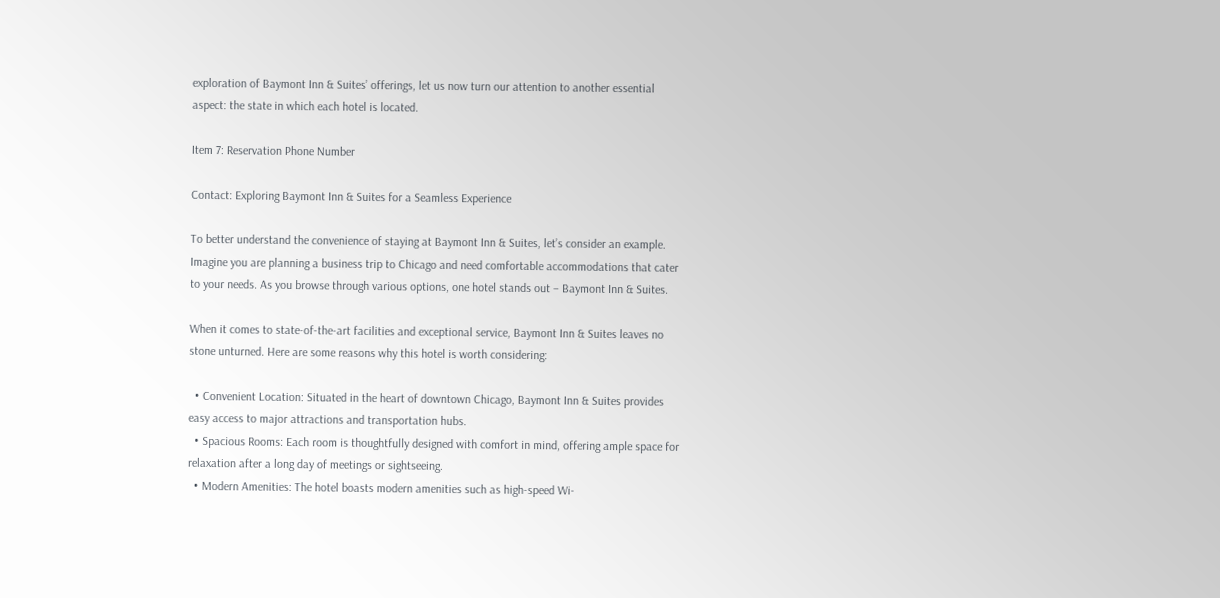exploration of Baymont Inn & Suites’ offerings, let us now turn our attention to another essential aspect: the state in which each hotel is located.

Item 7: Reservation Phone Number

Contact: Exploring Baymont Inn & Suites for a Seamless Experience

To better understand the convenience of staying at Baymont Inn & Suites, let’s consider an example. Imagine you are planning a business trip to Chicago and need comfortable accommodations that cater to your needs. As you browse through various options, one hotel stands out – Baymont Inn & Suites.

When it comes to state-of-the-art facilities and exceptional service, Baymont Inn & Suites leaves no stone unturned. Here are some reasons why this hotel is worth considering:

  • Convenient Location: Situated in the heart of downtown Chicago, Baymont Inn & Suites provides easy access to major attractions and transportation hubs.
  • Spacious Rooms: Each room is thoughtfully designed with comfort in mind, offering ample space for relaxation after a long day of meetings or sightseeing.
  • Modern Amenities: The hotel boasts modern amenities such as high-speed Wi-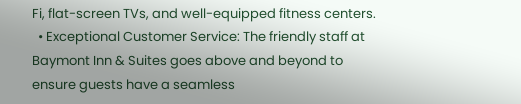Fi, flat-screen TVs, and well-equipped fitness centers.
  • Exceptional Customer Service: The friendly staff at Baymont Inn & Suites goes above and beyond to ensure guests have a seamless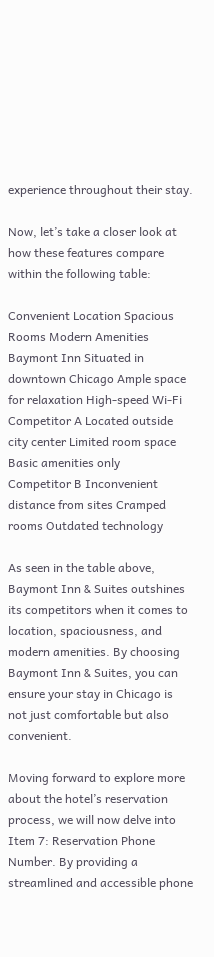experience throughout their stay.

Now, let’s take a closer look at how these features compare within the following table:

Convenient Location Spacious Rooms Modern Amenities
Baymont Inn Situated in downtown Chicago Ample space for relaxation High-speed Wi-Fi
Competitor A Located outside city center Limited room space Basic amenities only
Competitor B Inconvenient distance from sites Cramped rooms Outdated technology

As seen in the table above, Baymont Inn & Suites outshines its competitors when it comes to location, spaciousness, and modern amenities. By choosing Baymont Inn & Suites, you can ensure your stay in Chicago is not just comfortable but also convenient.

Moving forward to explore more about the hotel’s reservation process, we will now delve into Item 7: Reservation Phone Number. By providing a streamlined and accessible phone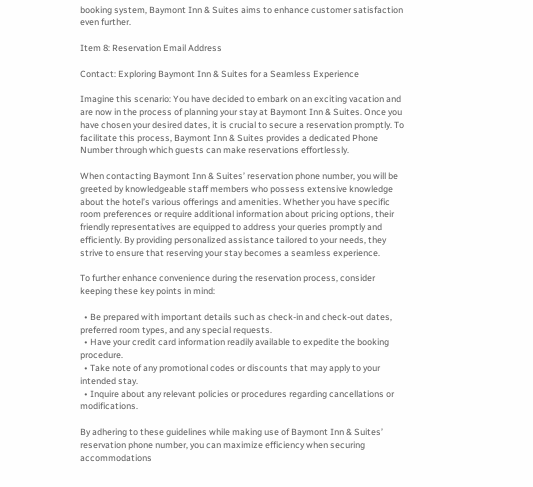booking system, Baymont Inn & Suites aims to enhance customer satisfaction even further.

Item 8: Reservation Email Address

Contact: Exploring Baymont Inn & Suites for a Seamless Experience

Imagine this scenario: You have decided to embark on an exciting vacation and are now in the process of planning your stay at Baymont Inn & Suites. Once you have chosen your desired dates, it is crucial to secure a reservation promptly. To facilitate this process, Baymont Inn & Suites provides a dedicated Phone Number through which guests can make reservations effortlessly.

When contacting Baymont Inn & Suites’ reservation phone number, you will be greeted by knowledgeable staff members who possess extensive knowledge about the hotel’s various offerings and amenities. Whether you have specific room preferences or require additional information about pricing options, their friendly representatives are equipped to address your queries promptly and efficiently. By providing personalized assistance tailored to your needs, they strive to ensure that reserving your stay becomes a seamless experience.

To further enhance convenience during the reservation process, consider keeping these key points in mind:

  • Be prepared with important details such as check-in and check-out dates, preferred room types, and any special requests.
  • Have your credit card information readily available to expedite the booking procedure.
  • Take note of any promotional codes or discounts that may apply to your intended stay.
  • Inquire about any relevant policies or procedures regarding cancellations or modifications.

By adhering to these guidelines while making use of Baymont Inn & Suites’ reservation phone number, you can maximize efficiency when securing accommodations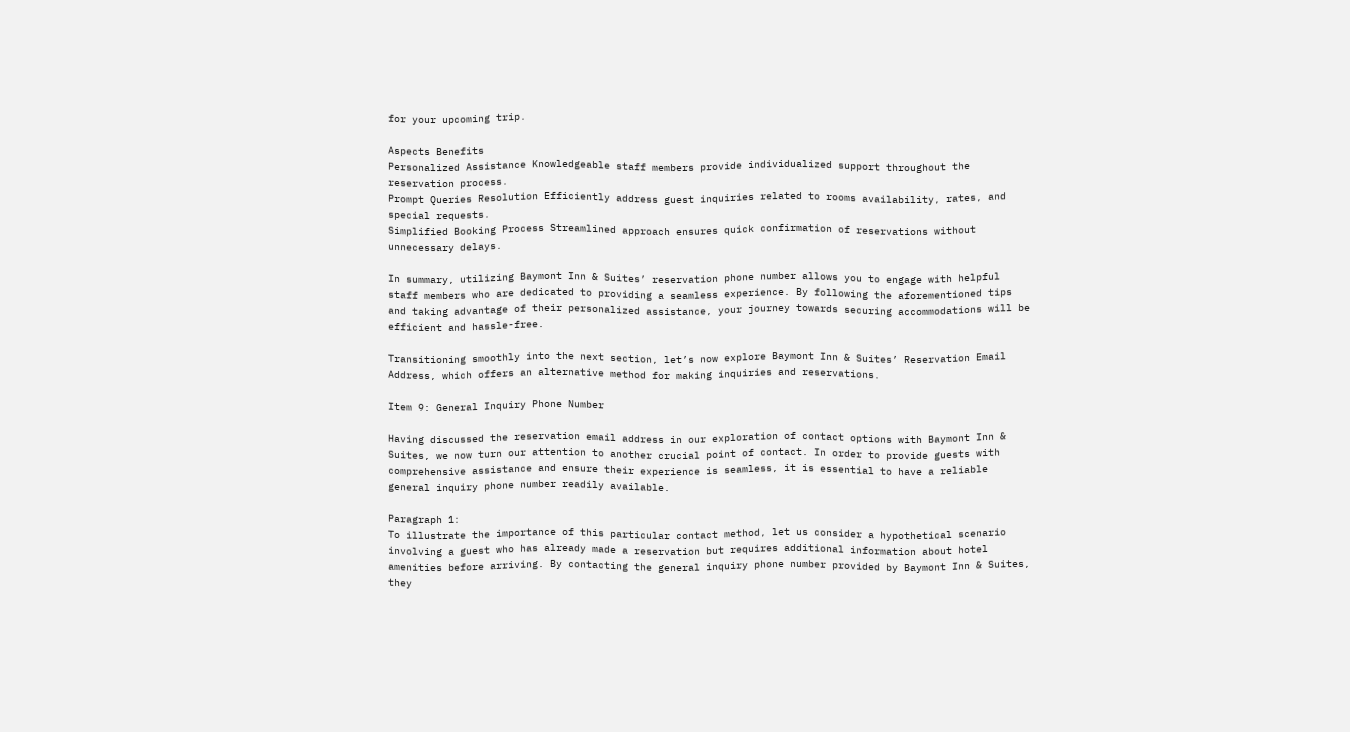for your upcoming trip.

Aspects Benefits
Personalized Assistance Knowledgeable staff members provide individualized support throughout the reservation process.
Prompt Queries Resolution Efficiently address guest inquiries related to rooms availability, rates, and special requests.
Simplified Booking Process Streamlined approach ensures quick confirmation of reservations without unnecessary delays.

In summary, utilizing Baymont Inn & Suites’ reservation phone number allows you to engage with helpful staff members who are dedicated to providing a seamless experience. By following the aforementioned tips and taking advantage of their personalized assistance, your journey towards securing accommodations will be efficient and hassle-free.

Transitioning smoothly into the next section, let’s now explore Baymont Inn & Suites’ Reservation Email Address, which offers an alternative method for making inquiries and reservations.

Item 9: General Inquiry Phone Number

Having discussed the reservation email address in our exploration of contact options with Baymont Inn & Suites, we now turn our attention to another crucial point of contact. In order to provide guests with comprehensive assistance and ensure their experience is seamless, it is essential to have a reliable general inquiry phone number readily available.

Paragraph 1:
To illustrate the importance of this particular contact method, let us consider a hypothetical scenario involving a guest who has already made a reservation but requires additional information about hotel amenities before arriving. By contacting the general inquiry phone number provided by Baymont Inn & Suites, they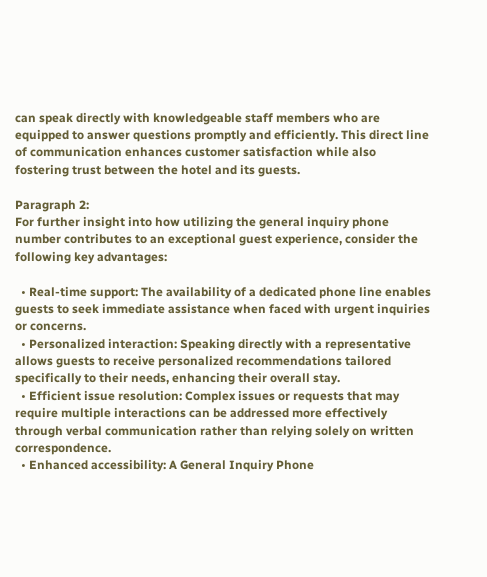can speak directly with knowledgeable staff members who are equipped to answer questions promptly and efficiently. This direct line of communication enhances customer satisfaction while also fostering trust between the hotel and its guests.

Paragraph 2:
For further insight into how utilizing the general inquiry phone number contributes to an exceptional guest experience, consider the following key advantages:

  • Real-time support: The availability of a dedicated phone line enables guests to seek immediate assistance when faced with urgent inquiries or concerns.
  • Personalized interaction: Speaking directly with a representative allows guests to receive personalized recommendations tailored specifically to their needs, enhancing their overall stay.
  • Efficient issue resolution: Complex issues or requests that may require multiple interactions can be addressed more effectively through verbal communication rather than relying solely on written correspondence.
  • Enhanced accessibility: A General Inquiry Phone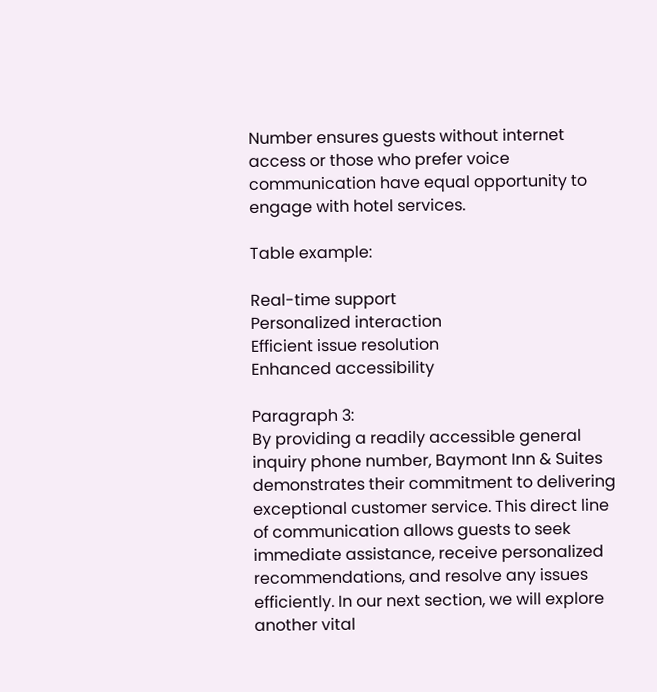Number ensures guests without internet access or those who prefer voice communication have equal opportunity to engage with hotel services.

Table example:

Real-time support
Personalized interaction
Efficient issue resolution
Enhanced accessibility

Paragraph 3:
By providing a readily accessible general inquiry phone number, Baymont Inn & Suites demonstrates their commitment to delivering exceptional customer service. This direct line of communication allows guests to seek immediate assistance, receive personalized recommendations, and resolve any issues efficiently. In our next section, we will explore another vital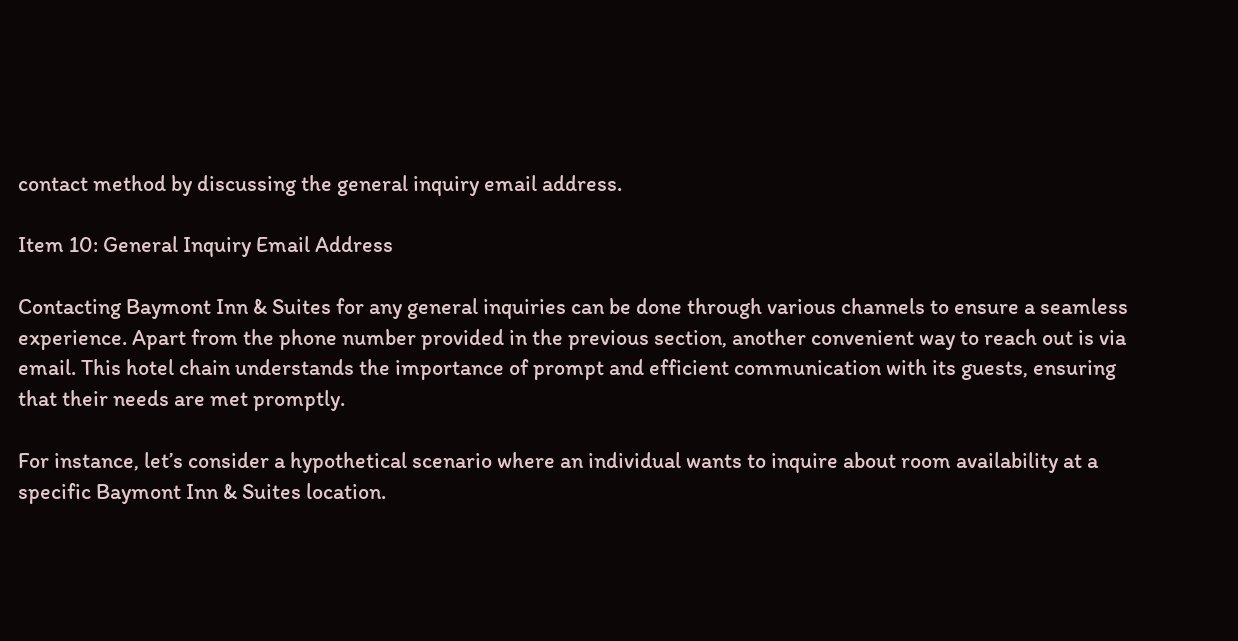contact method by discussing the general inquiry email address.

Item 10: General Inquiry Email Address

Contacting Baymont Inn & Suites for any general inquiries can be done through various channels to ensure a seamless experience. Apart from the phone number provided in the previous section, another convenient way to reach out is via email. This hotel chain understands the importance of prompt and efficient communication with its guests, ensuring that their needs are met promptly.

For instance, let’s consider a hypothetical scenario where an individual wants to inquire about room availability at a specific Baymont Inn & Suites location.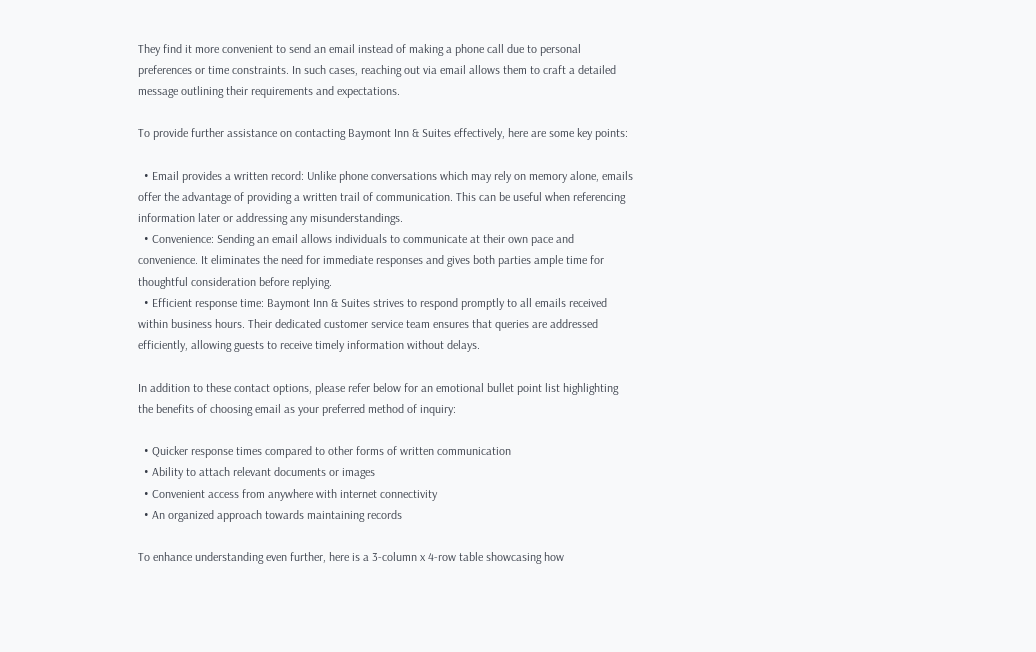They find it more convenient to send an email instead of making a phone call due to personal preferences or time constraints. In such cases, reaching out via email allows them to craft a detailed message outlining their requirements and expectations.

To provide further assistance on contacting Baymont Inn & Suites effectively, here are some key points:

  • Email provides a written record: Unlike phone conversations which may rely on memory alone, emails offer the advantage of providing a written trail of communication. This can be useful when referencing information later or addressing any misunderstandings.
  • Convenience: Sending an email allows individuals to communicate at their own pace and convenience. It eliminates the need for immediate responses and gives both parties ample time for thoughtful consideration before replying.
  • Efficient response time: Baymont Inn & Suites strives to respond promptly to all emails received within business hours. Their dedicated customer service team ensures that queries are addressed efficiently, allowing guests to receive timely information without delays.

In addition to these contact options, please refer below for an emotional bullet point list highlighting the benefits of choosing email as your preferred method of inquiry:

  • Quicker response times compared to other forms of written communication
  • Ability to attach relevant documents or images
  • Convenient access from anywhere with internet connectivity
  • An organized approach towards maintaining records

To enhance understanding even further, here is a 3-column x 4-row table showcasing how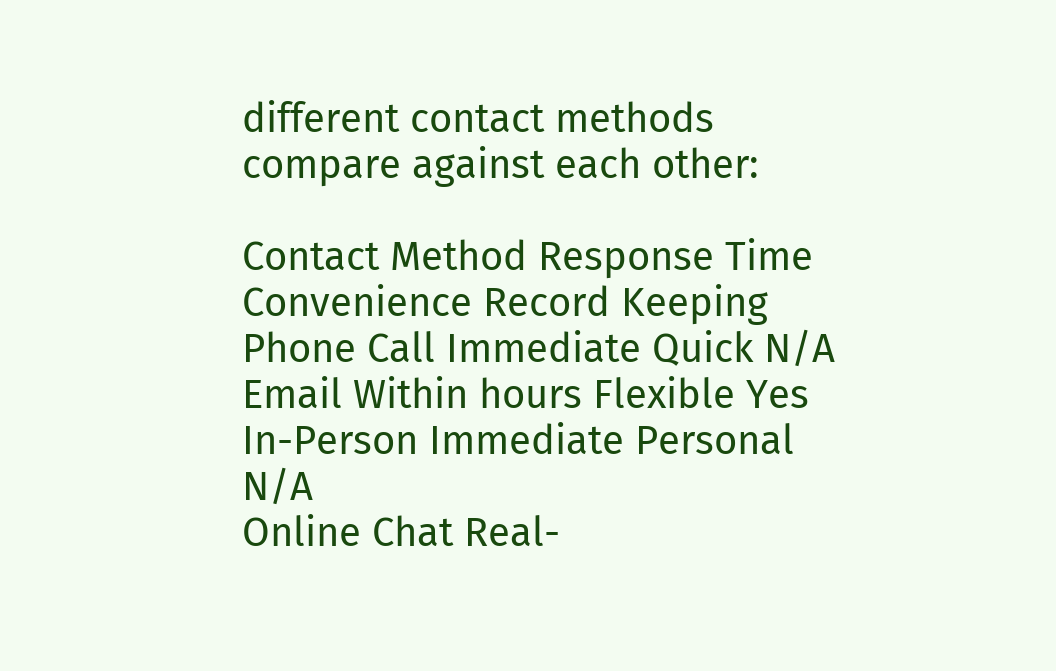different contact methods compare against each other:

Contact Method Response Time Convenience Record Keeping
Phone Call Immediate Quick N/A
Email Within hours Flexible Yes
In-Person Immediate Personal N/A
Online Chat Real-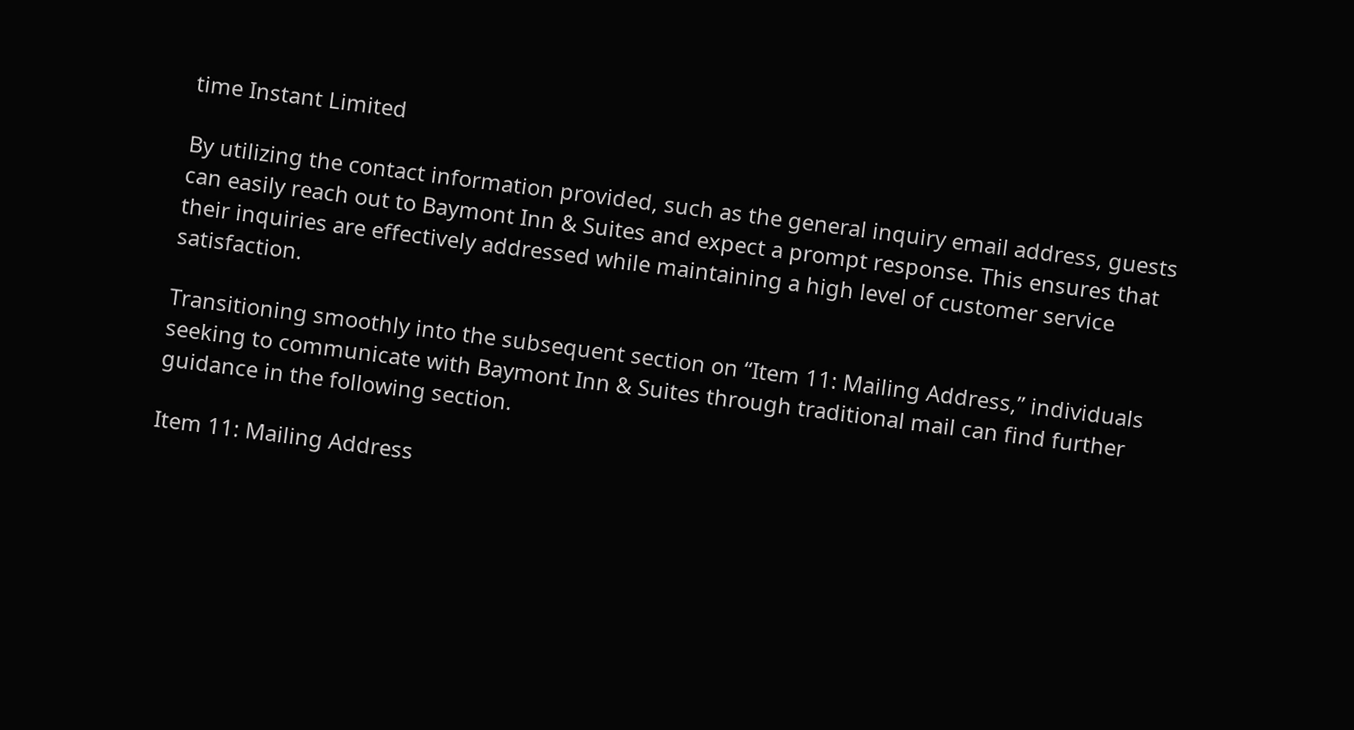time Instant Limited

By utilizing the contact information provided, such as the general inquiry email address, guests can easily reach out to Baymont Inn & Suites and expect a prompt response. This ensures that their inquiries are effectively addressed while maintaining a high level of customer service satisfaction.

Transitioning smoothly into the subsequent section on “Item 11: Mailing Address,” individuals seeking to communicate with Baymont Inn & Suites through traditional mail can find further guidance in the following section.

Item 11: Mailing Address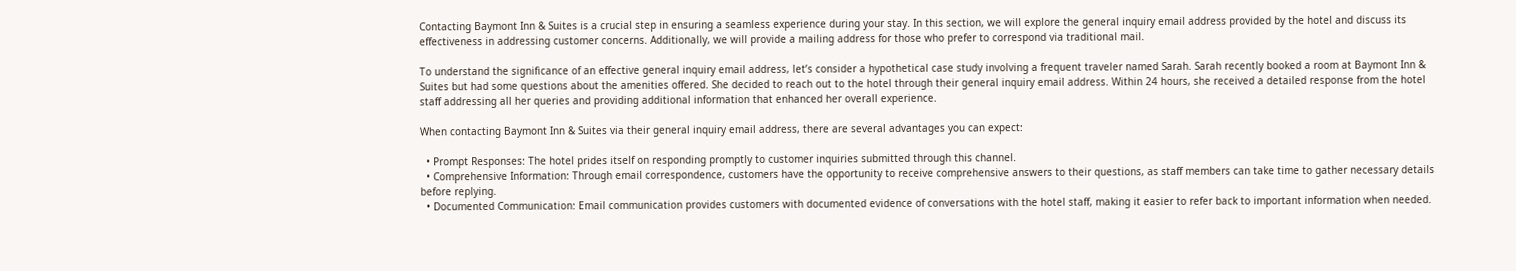Contacting Baymont Inn & Suites is a crucial step in ensuring a seamless experience during your stay. In this section, we will explore the general inquiry email address provided by the hotel and discuss its effectiveness in addressing customer concerns. Additionally, we will provide a mailing address for those who prefer to correspond via traditional mail.

To understand the significance of an effective general inquiry email address, let’s consider a hypothetical case study involving a frequent traveler named Sarah. Sarah recently booked a room at Baymont Inn & Suites but had some questions about the amenities offered. She decided to reach out to the hotel through their general inquiry email address. Within 24 hours, she received a detailed response from the hotel staff addressing all her queries and providing additional information that enhanced her overall experience.

When contacting Baymont Inn & Suites via their general inquiry email address, there are several advantages you can expect:

  • Prompt Responses: The hotel prides itself on responding promptly to customer inquiries submitted through this channel.
  • Comprehensive Information: Through email correspondence, customers have the opportunity to receive comprehensive answers to their questions, as staff members can take time to gather necessary details before replying.
  • Documented Communication: Email communication provides customers with documented evidence of conversations with the hotel staff, making it easier to refer back to important information when needed.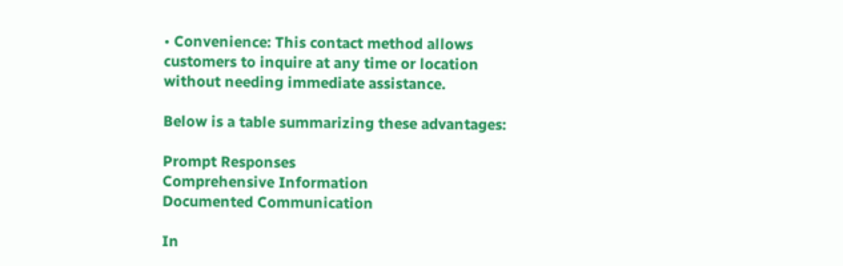• Convenience: This contact method allows customers to inquire at any time or location without needing immediate assistance.

Below is a table summarizing these advantages:

Prompt Responses
Comprehensive Information
Documented Communication

In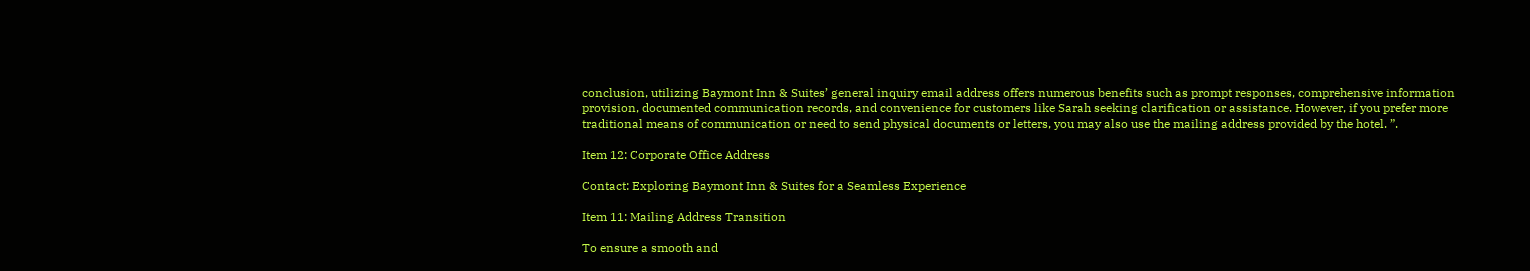conclusion, utilizing Baymont Inn & Suites’ general inquiry email address offers numerous benefits such as prompt responses, comprehensive information provision, documented communication records, and convenience for customers like Sarah seeking clarification or assistance. However, if you prefer more traditional means of communication or need to send physical documents or letters, you may also use the mailing address provided by the hotel. ”.

Item 12: Corporate Office Address

Contact: Exploring Baymont Inn & Suites for a Seamless Experience

Item 11: Mailing Address Transition

To ensure a smooth and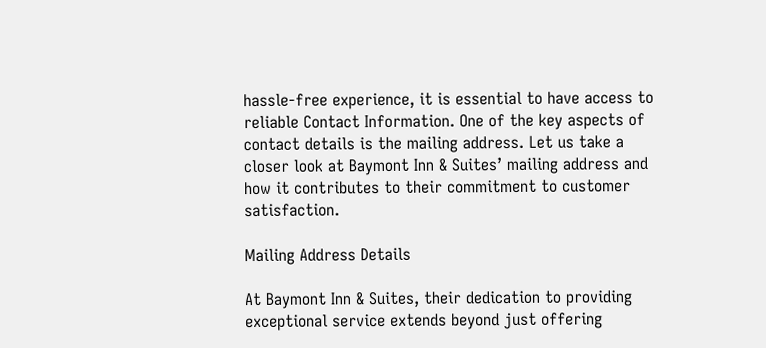hassle-free experience, it is essential to have access to reliable Contact Information. One of the key aspects of contact details is the mailing address. Let us take a closer look at Baymont Inn & Suites’ mailing address and how it contributes to their commitment to customer satisfaction.

Mailing Address Details

At Baymont Inn & Suites, their dedication to providing exceptional service extends beyond just offering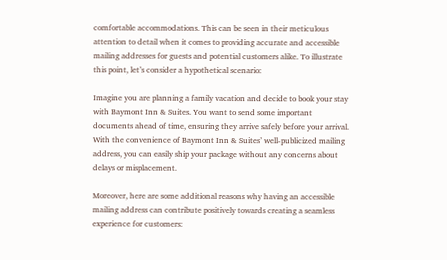comfortable accommodations. This can be seen in their meticulous attention to detail when it comes to providing accurate and accessible mailing addresses for guests and potential customers alike. To illustrate this point, let’s consider a hypothetical scenario:

Imagine you are planning a family vacation and decide to book your stay with Baymont Inn & Suites. You want to send some important documents ahead of time, ensuring they arrive safely before your arrival. With the convenience of Baymont Inn & Suites’ well-publicized mailing address, you can easily ship your package without any concerns about delays or misplacement.

Moreover, here are some additional reasons why having an accessible mailing address can contribute positively towards creating a seamless experience for customers: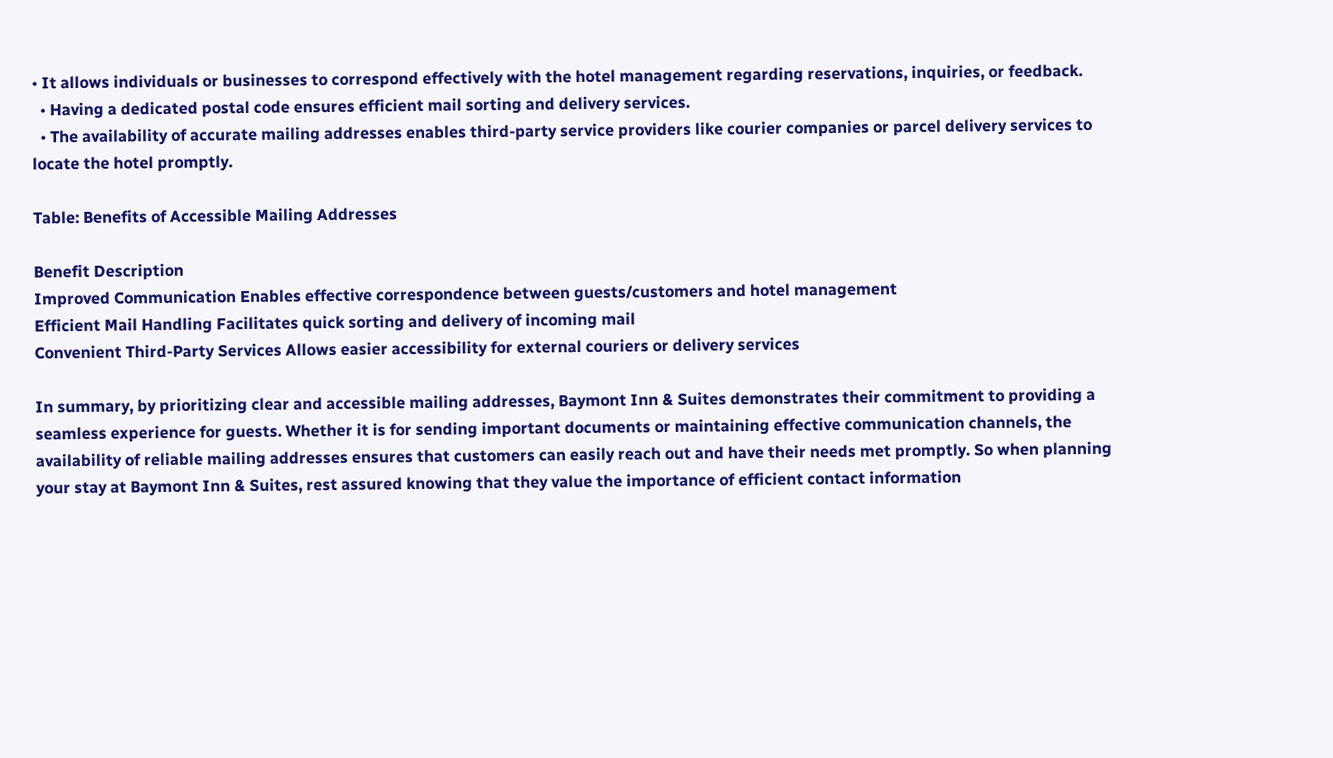• It allows individuals or businesses to correspond effectively with the hotel management regarding reservations, inquiries, or feedback.
  • Having a dedicated postal code ensures efficient mail sorting and delivery services.
  • The availability of accurate mailing addresses enables third-party service providers like courier companies or parcel delivery services to locate the hotel promptly.

Table: Benefits of Accessible Mailing Addresses

Benefit Description
Improved Communication Enables effective correspondence between guests/customers and hotel management
Efficient Mail Handling Facilitates quick sorting and delivery of incoming mail
Convenient Third-Party Services Allows easier accessibility for external couriers or delivery services

In summary, by prioritizing clear and accessible mailing addresses, Baymont Inn & Suites demonstrates their commitment to providing a seamless experience for guests. Whether it is for sending important documents or maintaining effective communication channels, the availability of reliable mailing addresses ensures that customers can easily reach out and have their needs met promptly. So when planning your stay at Baymont Inn & Suites, rest assured knowing that they value the importance of efficient contact information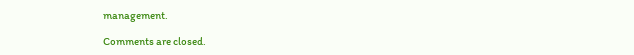management.

Comments are closed.